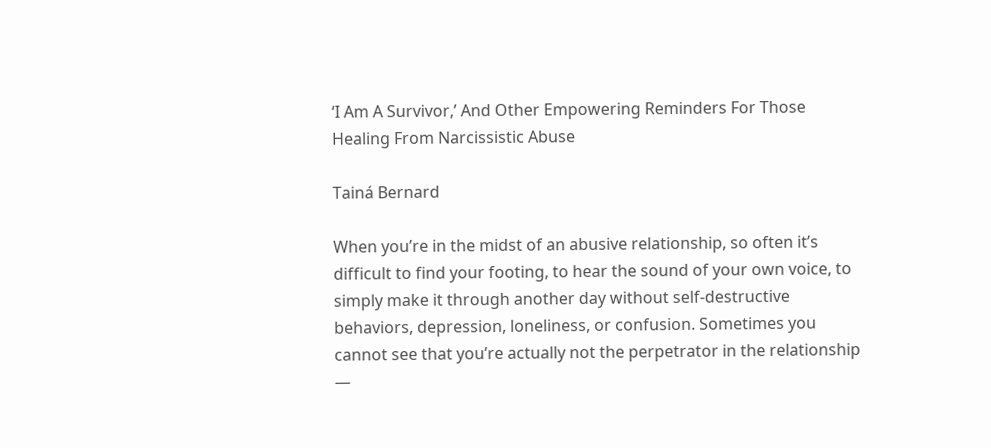‘I Am A Survivor,’ And Other Empowering Reminders For Those Healing From Narcissistic Abuse

Tainá Bernard

When you’re in the midst of an abusive relationship, so often it’s difficult to find your footing, to hear the sound of your own voice, to simply make it through another day without self-destructive behaviors, depression, loneliness, or confusion. Sometimes you cannot see that you’re actually not the perpetrator in the relationship —